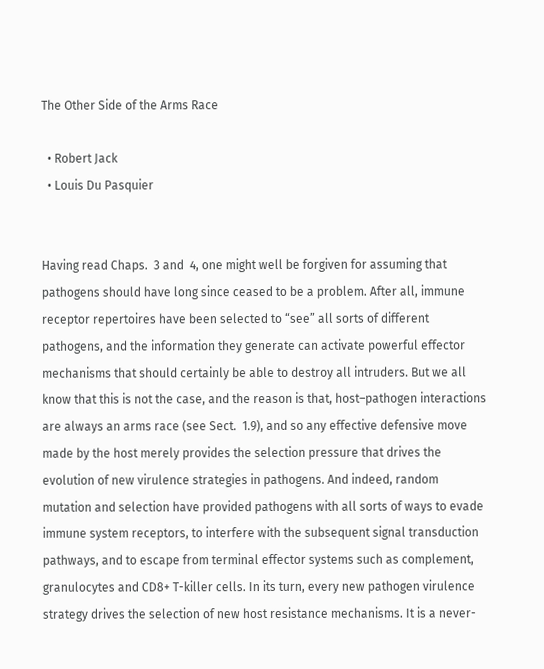The Other Side of the Arms Race

  • Robert Jack
  • Louis Du Pasquier


Having read Chaps.  3 and  4, one might well be forgiven for assuming that pathogens should have long since ceased to be a problem. After all, immune receptor repertoires have been selected to “see” all sorts of different pathogens, and the information they generate can activate powerful effector mechanisms that should certainly be able to destroy all intruders. But we all know that this is not the case, and the reason is that, host–pathogen interactions are always an arms race (see Sect.  1.9), and so any effective defensive move made by the host merely provides the selection pressure that drives the evolution of new virulence strategies in pathogens. And indeed, random mutation and selection have provided pathogens with all sorts of ways to evade immune system receptors, to interfere with the subsequent signal transduction pathways, and to escape from terminal effector systems such as complement, granulocytes and CD8+ T-killer cells. In its turn, every new pathogen virulence strategy drives the selection of new host resistance mechanisms. It is a never-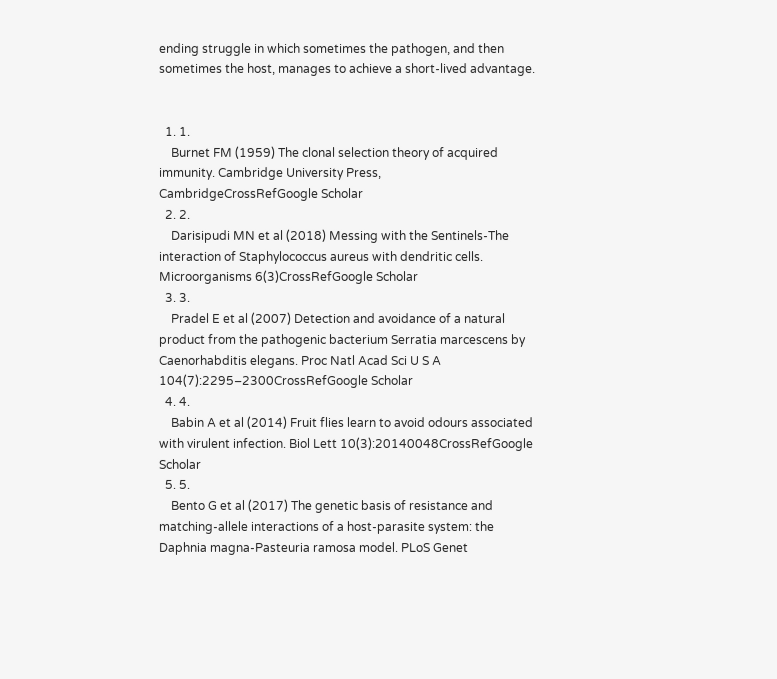ending struggle in which sometimes the pathogen, and then sometimes the host, manages to achieve a short-lived advantage.


  1. 1.
    Burnet FM (1959) The clonal selection theory of acquired immunity. Cambridge University Press, CambridgeCrossRefGoogle Scholar
  2. 2.
    Darisipudi MN et al (2018) Messing with the Sentinels-The interaction of Staphylococcus aureus with dendritic cells. Microorganisms 6(3)CrossRefGoogle Scholar
  3. 3.
    Pradel E et al (2007) Detection and avoidance of a natural product from the pathogenic bacterium Serratia marcescens by Caenorhabditis elegans. Proc Natl Acad Sci U S A 104(7):2295–2300CrossRefGoogle Scholar
  4. 4.
    Babin A et al (2014) Fruit flies learn to avoid odours associated with virulent infection. Biol Lett 10(3):20140048CrossRefGoogle Scholar
  5. 5.
    Bento G et al (2017) The genetic basis of resistance and matching-allele interactions of a host-parasite system: the Daphnia magna-Pasteuria ramosa model. PLoS Genet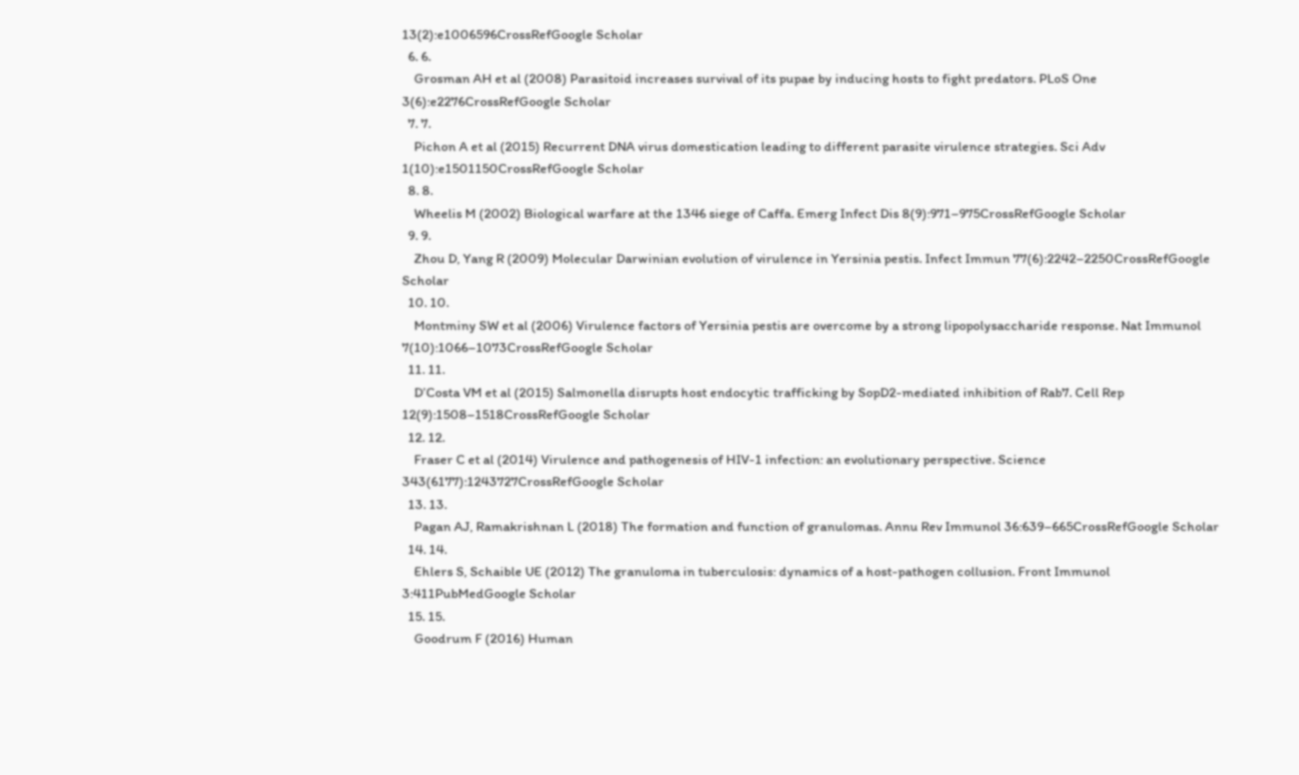13(2):e1006596CrossRefGoogle Scholar
  6. 6.
    Grosman AH et al (2008) Parasitoid increases survival of its pupae by inducing hosts to fight predators. PLoS One 3(6):e2276CrossRefGoogle Scholar
  7. 7.
    Pichon A et al (2015) Recurrent DNA virus domestication leading to different parasite virulence strategies. Sci Adv 1(10):e1501150CrossRefGoogle Scholar
  8. 8.
    Wheelis M (2002) Biological warfare at the 1346 siege of Caffa. Emerg Infect Dis 8(9):971–975CrossRefGoogle Scholar
  9. 9.
    Zhou D, Yang R (2009) Molecular Darwinian evolution of virulence in Yersinia pestis. Infect Immun 77(6):2242–2250CrossRefGoogle Scholar
  10. 10.
    Montminy SW et al (2006) Virulence factors of Yersinia pestis are overcome by a strong lipopolysaccharide response. Nat Immunol 7(10):1066–1073CrossRefGoogle Scholar
  11. 11.
    D’Costa VM et al (2015) Salmonella disrupts host endocytic trafficking by SopD2-mediated inhibition of Rab7. Cell Rep 12(9):1508–1518CrossRefGoogle Scholar
  12. 12.
    Fraser C et al (2014) Virulence and pathogenesis of HIV-1 infection: an evolutionary perspective. Science 343(6177):1243727CrossRefGoogle Scholar
  13. 13.
    Pagan AJ, Ramakrishnan L (2018) The formation and function of granulomas. Annu Rev Immunol 36:639–665CrossRefGoogle Scholar
  14. 14.
    Ehlers S, Schaible UE (2012) The granuloma in tuberculosis: dynamics of a host-pathogen collusion. Front Immunol 3:411PubMedGoogle Scholar
  15. 15.
    Goodrum F (2016) Human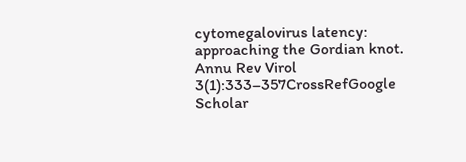cytomegalovirus latency: approaching the Gordian knot. Annu Rev Virol 3(1):333–357CrossRefGoogle Scholar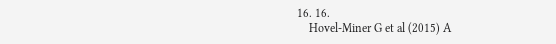16. 16.
    Hovel-Miner G et al (2015) A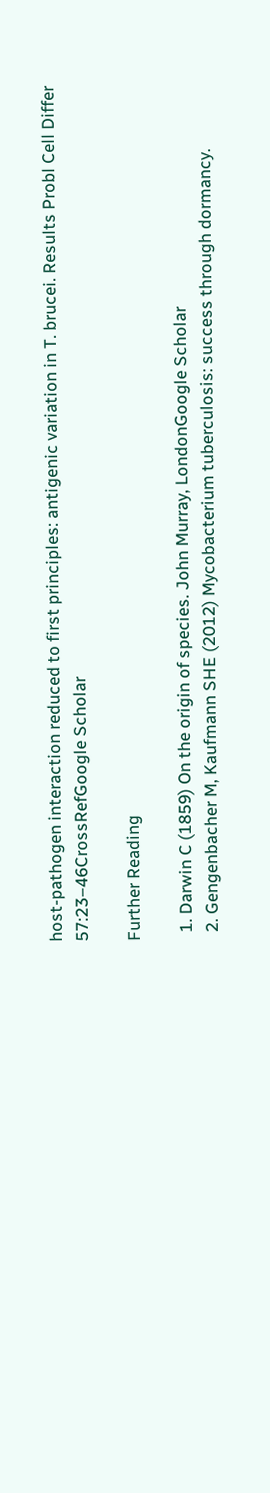host-pathogen interaction reduced to first principles: antigenic variation in T. brucei. Results Probl Cell Differ 57:23–46CrossRefGoogle Scholar

Further Reading

  1. Darwin C (1859) On the origin of species. John Murray, LondonGoogle Scholar
  2. Gengenbacher M, Kaufmann SHE (2012) Mycobacterium tuberculosis: success through dormancy.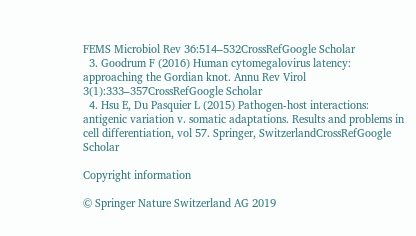FEMS Microbiol Rev 36:514–532CrossRefGoogle Scholar
  3. Goodrum F (2016) Human cytomegalovirus latency: approaching the Gordian knot. Annu Rev Virol 3(1):333–357CrossRefGoogle Scholar
  4. Hsu E, Du Pasquier L (2015) Pathogen-host interactions: antigenic variation v. somatic adaptations. Results and problems in cell differentiation, vol 57. Springer, SwitzerlandCrossRefGoogle Scholar

Copyright information

© Springer Nature Switzerland AG 2019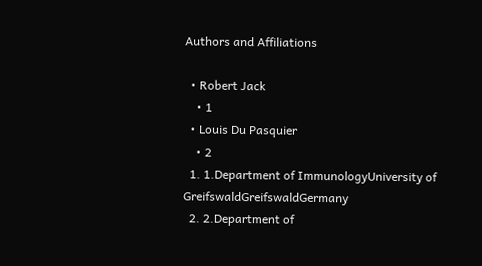Authors and Affiliations

  • Robert Jack
    • 1
  • Louis Du Pasquier
    • 2
  1. 1.Department of ImmunologyUniversity of GreifswaldGreifswaldGermany
  2. 2.Department of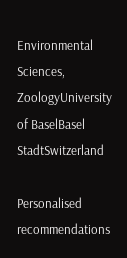Environmental Sciences, ZoologyUniversity of BaselBasel StadtSwitzerland

Personalised recommendations